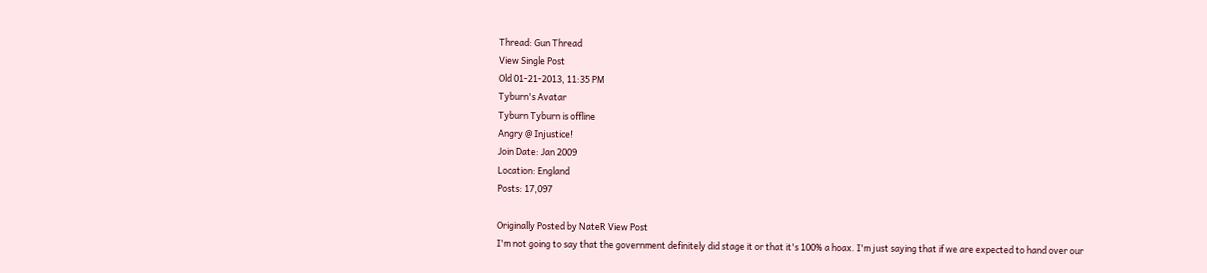Thread: Gun Thread
View Single Post
Old 01-21-2013, 11:35 PM
Tyburn's Avatar
Tyburn Tyburn is offline
Angry @ Injustice!
Join Date: Jan 2009
Location: England
Posts: 17,097

Originally Posted by NateR View Post
I'm not going to say that the government definitely did stage it or that it's 100% a hoax. I'm just saying that if we are expected to hand over our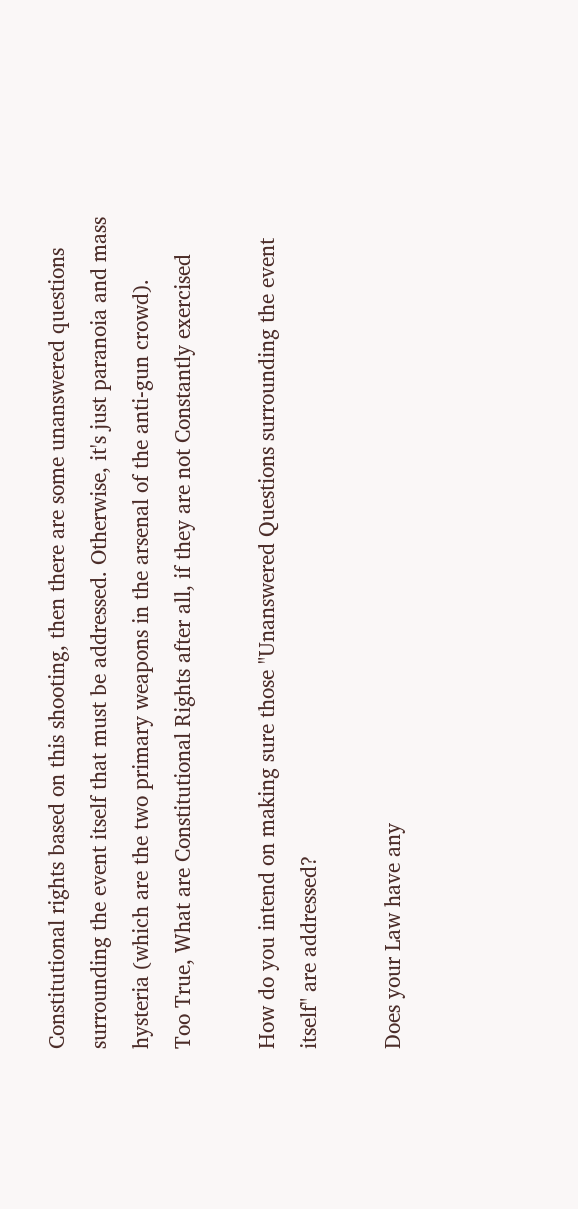Constitutional rights based on this shooting, then there are some unanswered questions surrounding the event itself that must be addressed. Otherwise, it's just paranoia and mass hysteria (which are the two primary weapons in the arsenal of the anti-gun crowd).
Too True, What are Constitutional Rights after all, if they are not Constantly exercised

How do you intend on making sure those "Unanswered Questions surrounding the event itself" are addressed?

Does your Law have any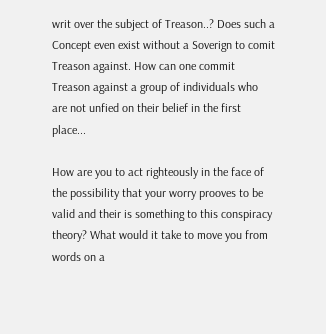writ over the subject of Treason..? Does such a Concept even exist without a Soverign to comit Treason against. How can one commit Treason against a group of individuals who are not unfied on their belief in the first place...

How are you to act righteously in the face of the possibility that your worry prooves to be valid and their is something to this conspiracy theory? What would it take to move you from words on a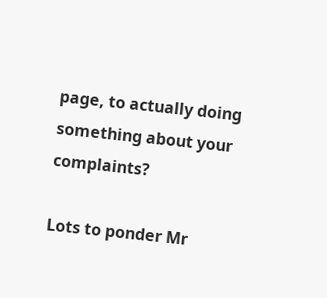page, to actually doing something about your complaints?

Lots to ponder Mr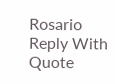Rosario
Reply With Quote